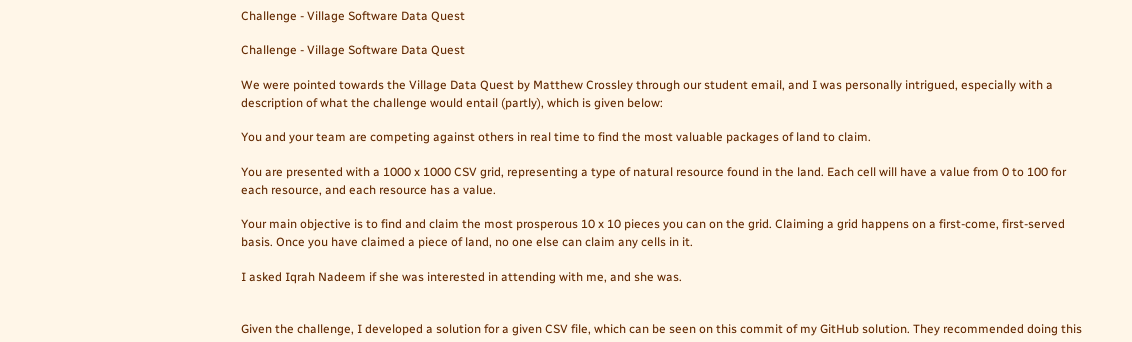Challenge - Village Software Data Quest

Challenge - Village Software Data Quest

We were pointed towards the Village Data Quest by Matthew Crossley through our student email, and I was personally intrigued, especially with a description of what the challenge would entail (partly), which is given below:

You and your team are competing against others in real time to find the most valuable packages of land to claim.

You are presented with a 1000 x 1000 CSV grid, representing a type of natural resource found in the land. Each cell will have a value from 0 to 100 for each resource, and each resource has a value.

Your main objective is to find and claim the most prosperous 10 x 10 pieces you can on the grid. Claiming a grid happens on a first-come, first-served basis. Once you have claimed a piece of land, no one else can claim any cells in it.

I asked Iqrah Nadeem if she was interested in attending with me, and she was.


Given the challenge, I developed a solution for a given CSV file, which can be seen on this commit of my GitHub solution. They recommended doing this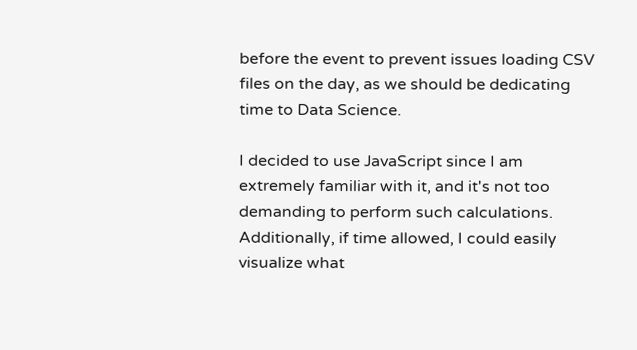before the event to prevent issues loading CSV files on the day, as we should be dedicating time to Data Science.

I decided to use JavaScript since I am extremely familiar with it, and it's not too demanding to perform such calculations. Additionally, if time allowed, I could easily visualize what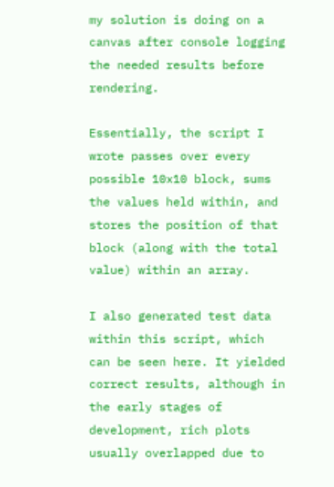my solution is doing on a canvas after console logging the needed results before rendering.

Essentially, the script I wrote passes over every possible 10x10 block, sums the values held within, and stores the position of that block (along with the total value) within an array.

I also generated test data within this script, which can be seen here. It yielded correct results, although in the early stages of development, rich plots usually overlapped due to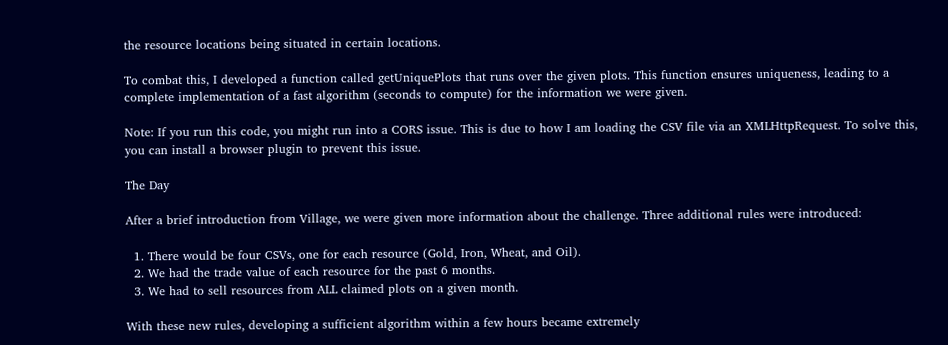the resource locations being situated in certain locations.

To combat this, I developed a function called getUniquePlots that runs over the given plots. This function ensures uniqueness, leading to a complete implementation of a fast algorithm (seconds to compute) for the information we were given.

Note: If you run this code, you might run into a CORS issue. This is due to how I am loading the CSV file via an XMLHttpRequest. To solve this, you can install a browser plugin to prevent this issue.

The Day

After a brief introduction from Village, we were given more information about the challenge. Three additional rules were introduced:

  1. There would be four CSVs, one for each resource (Gold, Iron, Wheat, and Oil).
  2. We had the trade value of each resource for the past 6 months.
  3. We had to sell resources from ALL claimed plots on a given month.

With these new rules, developing a sufficient algorithm within a few hours became extremely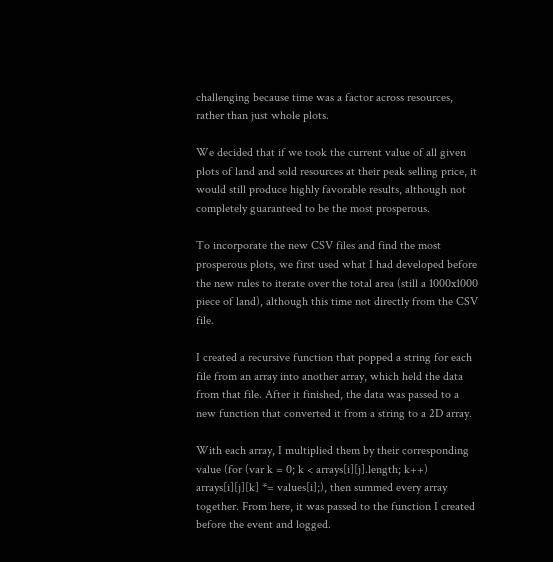challenging because time was a factor across resources, rather than just whole plots.

We decided that if we took the current value of all given plots of land and sold resources at their peak selling price, it would still produce highly favorable results, although not completely guaranteed to be the most prosperous.

To incorporate the new CSV files and find the most prosperous plots, we first used what I had developed before the new rules to iterate over the total area (still a 1000x1000 piece of land), although this time not directly from the CSV file.

I created a recursive function that popped a string for each file from an array into another array, which held the data from that file. After it finished, the data was passed to a new function that converted it from a string to a 2D array.

With each array, I multiplied them by their corresponding value (for (var k = 0; k < arrays[i][j].length; k++) arrays[i][j][k] *= values[i];), then summed every array together. From here, it was passed to the function I created before the event and logged.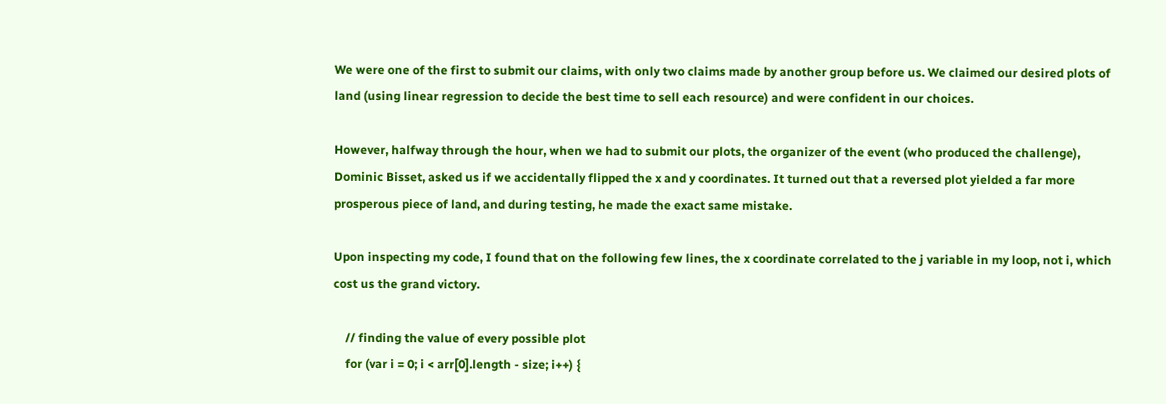We were one of the first to submit our claims, with only two claims made by another group before us. We claimed our desired plots of land (using linear regression to decide the best time to sell each resource) and were confident in our choices.

However, halfway through the hour, when we had to submit our plots, the organizer of the event (who produced the challenge), Dominic Bisset, asked us if we accidentally flipped the x and y coordinates. It turned out that a reversed plot yielded a far more prosperous piece of land, and during testing, he made the exact same mistake.

Upon inspecting my code, I found that on the following few lines, the x coordinate correlated to the j variable in my loop, not i, which cost us the grand victory.

    // finding the value of every possible plot
    for (var i = 0; i < arr[0].length - size; i++) {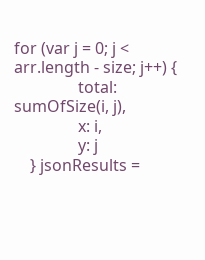for (var j = 0; j < arr.length - size; j++) {
                total: sumOfSize(i, j),
                x: i,
                y: j
    } jsonResults =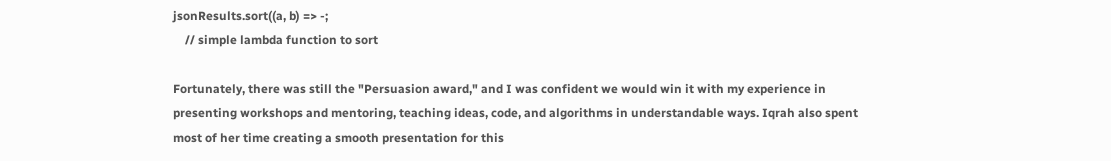jsonResults.sort((a, b) => -;
    // simple lambda function to sort

Fortunately, there was still the "Persuasion award," and I was confident we would win it with my experience in presenting workshops and mentoring, teaching ideas, code, and algorithms in understandable ways. Iqrah also spent most of her time creating a smooth presentation for this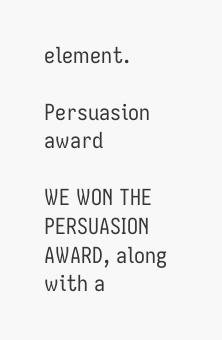element.

Persuasion award

WE WON THE PERSUASION AWARD, along with a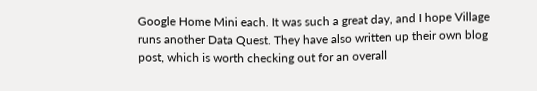Google Home Mini each. It was such a great day, and I hope Village runs another Data Quest. They have also written up their own blog post, which is worth checking out for an overall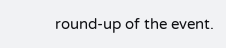round-up of the event.